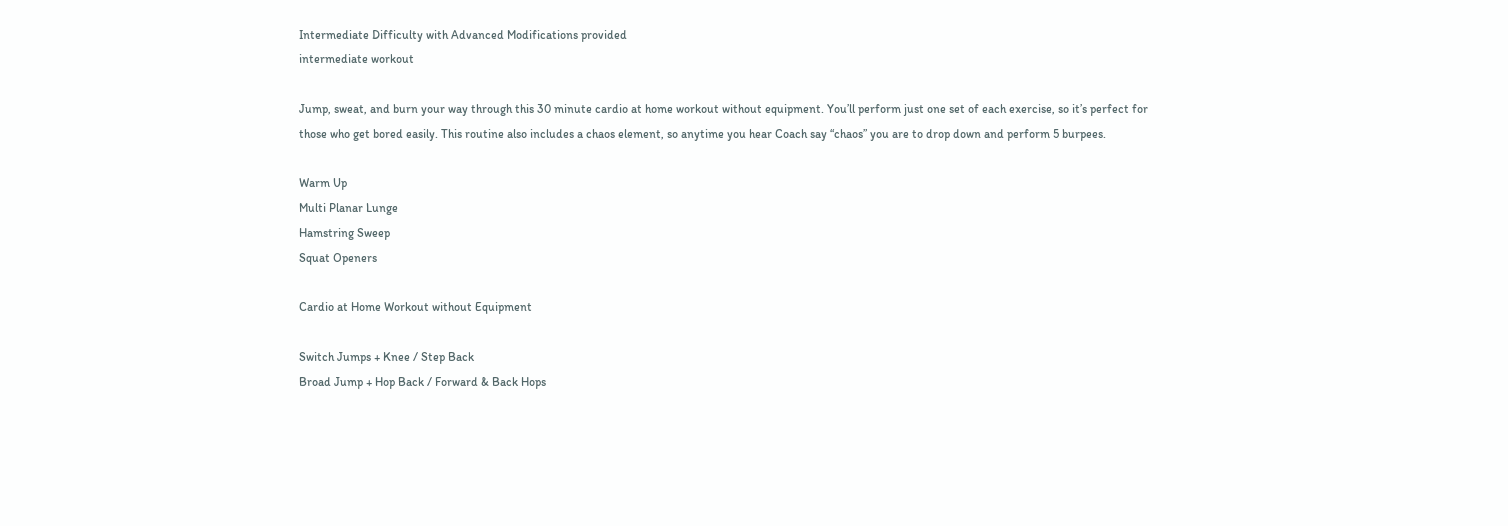Intermediate Difficulty with Advanced Modifications provided
intermediate workout

Jump, sweat, and burn your way through this 30 minute cardio at home workout without equipment. You’ll perform just one set of each exercise, so it’s perfect for those who get bored easily. This routine also includes a chaos element, so anytime you hear Coach say “chaos” you are to drop down and perform 5 burpees.

Warm Up
Multi Planar Lunge
Hamstring Sweep
Squat Openers

Cardio at Home Workout without Equipment

Switch Jumps + Knee / Step Back
Broad Jump + Hop Back / Forward & Back Hops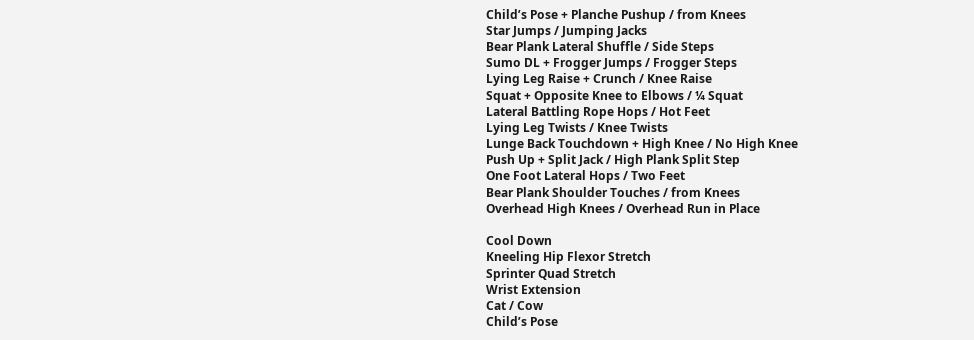Child’s Pose + Planche Pushup / from Knees
Star Jumps / Jumping Jacks
Bear Plank Lateral Shuffle / Side Steps
Sumo DL + Frogger Jumps / Frogger Steps
Lying Leg Raise + Crunch / Knee Raise
Squat + Opposite Knee to Elbows / ¼ Squat
Lateral Battling Rope Hops / Hot Feet
Lying Leg Twists / Knee Twists
Lunge Back Touchdown + High Knee / No High Knee
Push Up + Split Jack / High Plank Split Step
One Foot Lateral Hops / Two Feet
Bear Plank Shoulder Touches / from Knees
Overhead High Knees / Overhead Run in Place

Cool Down
Kneeling Hip Flexor Stretch
Sprinter Quad Stretch
Wrist Extension
Cat / Cow
Child’s Pose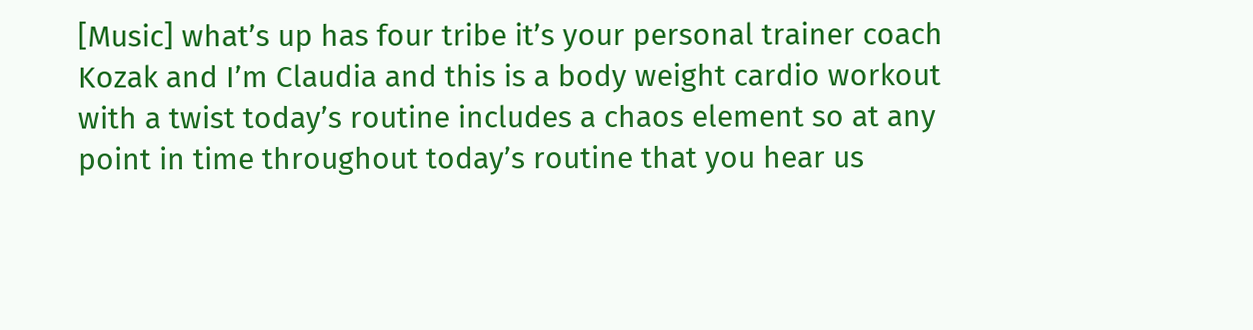[Music] what’s up has four tribe it’s your personal trainer coach Kozak and I’m Claudia and this is a body weight cardio workout with a twist today’s routine includes a chaos element so at any point in time throughout today’s routine that you hear us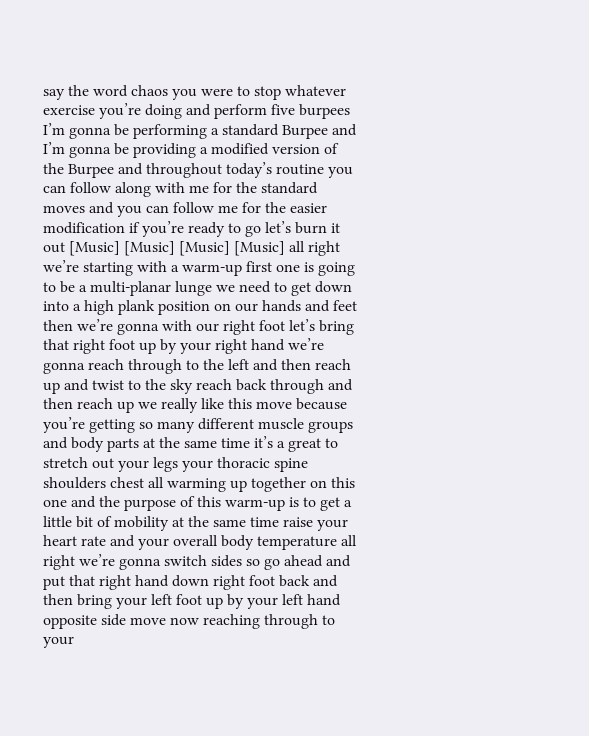say the word chaos you were to stop whatever exercise you’re doing and perform five burpees I’m gonna be performing a standard Burpee and I’m gonna be providing a modified version of the Burpee and throughout today’s routine you can follow along with me for the standard moves and you can follow me for the easier modification if you’re ready to go let’s burn it out [Music] [Music] [Music] [Music] all right we’re starting with a warm-up first one is going to be a multi-planar lunge we need to get down into a high plank position on our hands and feet then we’re gonna with our right foot let’s bring that right foot up by your right hand we’re gonna reach through to the left and then reach up and twist to the sky reach back through and then reach up we really like this move because you’re getting so many different muscle groups and body parts at the same time it’s a great to stretch out your legs your thoracic spine shoulders chest all warming up together on this one and the purpose of this warm-up is to get a little bit of mobility at the same time raise your heart rate and your overall body temperature all right we’re gonna switch sides so go ahead and put that right hand down right foot back and then bring your left foot up by your left hand opposite side move now reaching through to your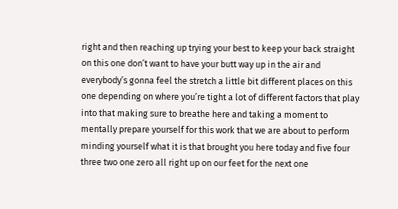right and then reaching up trying your best to keep your back straight on this one don’t want to have your butt way up in the air and everybody’s gonna feel the stretch a little bit different places on this one depending on where you’re tight a lot of different factors that play into that making sure to breathe here and taking a moment to mentally prepare yourself for this work that we are about to perform minding yourself what it is that brought you here today and five four three two one zero all right up on our feet for the next one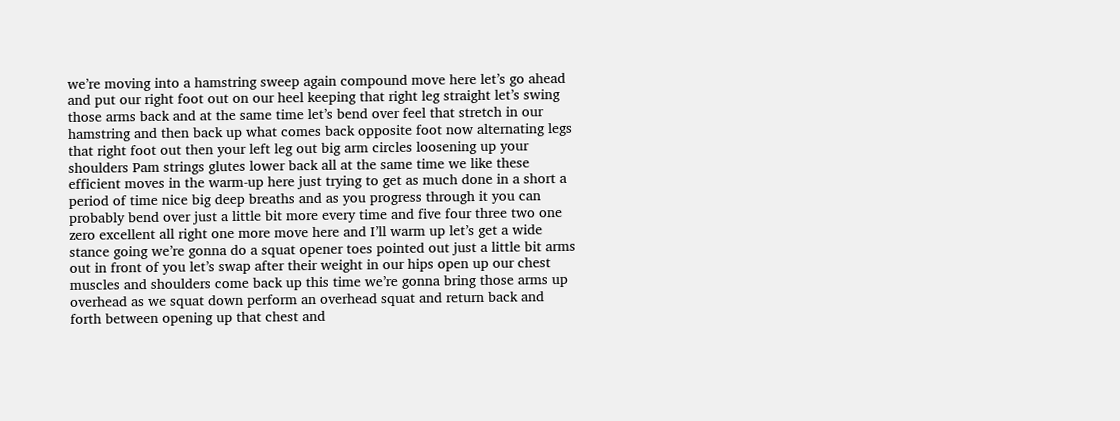we’re moving into a hamstring sweep again compound move here let’s go ahead and put our right foot out on our heel keeping that right leg straight let’s swing those arms back and at the same time let’s bend over feel that stretch in our hamstring and then back up what comes back opposite foot now alternating legs that right foot out then your left leg out big arm circles loosening up your shoulders Pam strings glutes lower back all at the same time we like these efficient moves in the warm-up here just trying to get as much done in a short a period of time nice big deep breaths and as you progress through it you can probably bend over just a little bit more every time and five four three two one zero excellent all right one more move here and I’ll warm up let’s get a wide stance going we’re gonna do a squat opener toes pointed out just a little bit arms out in front of you let’s swap after their weight in our hips open up our chest muscles and shoulders come back up this time we’re gonna bring those arms up overhead as we squat down perform an overhead squat and return back and forth between opening up that chest and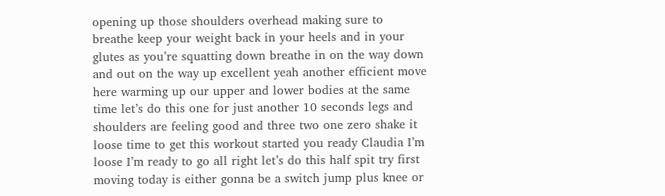opening up those shoulders overhead making sure to breathe keep your weight back in your heels and in your glutes as you’re squatting down breathe in on the way down and out on the way up excellent yeah another efficient move here warming up our upper and lower bodies at the same time let’s do this one for just another 10 seconds legs and shoulders are feeling good and three two one zero shake it loose time to get this workout started you ready Claudia I’m loose I’m ready to go all right let’s do this half spit try first moving today is either gonna be a switch jump plus knee or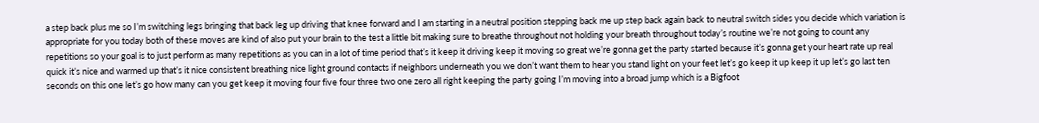a step back plus me so I’m switching legs bringing that back leg up driving that knee forward and I am starting in a neutral position stepping back me up step back again back to neutral switch sides you decide which variation is appropriate for you today both of these moves are kind of also put your brain to the test a little bit making sure to breathe throughout not holding your breath throughout today’s routine we’re not going to count any repetitions so your goal is to just perform as many repetitions as you can in a lot of time period that’s it keep it driving keep it moving so great we’re gonna get the party started because it’s gonna get your heart rate up real quick it’s nice and warmed up that’s it nice consistent breathing nice light ground contacts if neighbors underneath you we don’t want them to hear you stand light on your feet let’s go keep it up keep it up let’s go last ten seconds on this one let’s go how many can you get keep it moving four five four three two one zero all right keeping the party going I’m moving into a broad jump which is a Bigfoot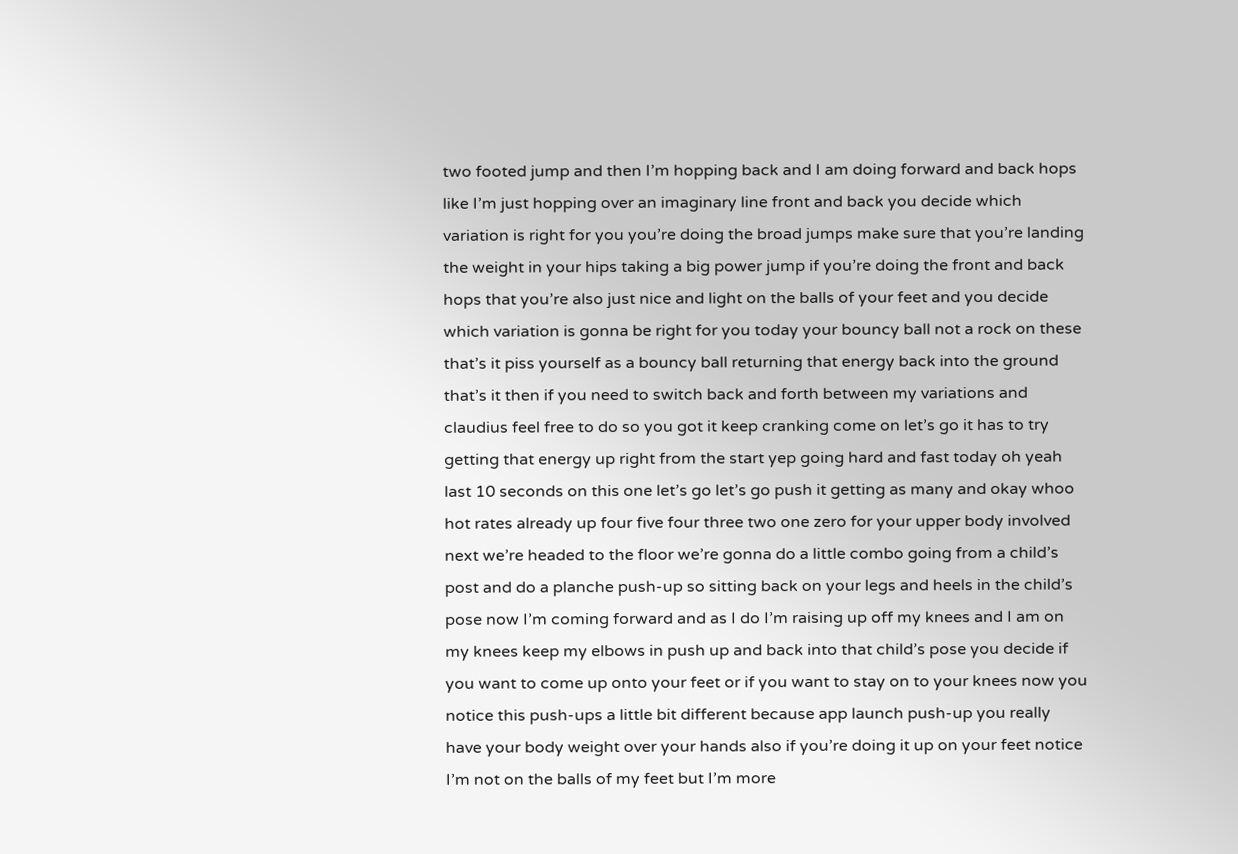two footed jump and then I’m hopping back and I am doing forward and back hops like I’m just hopping over an imaginary line front and back you decide which variation is right for you you’re doing the broad jumps make sure that you’re landing the weight in your hips taking a big power jump if you’re doing the front and back hops that you’re also just nice and light on the balls of your feet and you decide which variation is gonna be right for you today your bouncy ball not a rock on these that’s it piss yourself as a bouncy ball returning that energy back into the ground that’s it then if you need to switch back and forth between my variations and claudius feel free to do so you got it keep cranking come on let’s go it has to try getting that energy up right from the start yep going hard and fast today oh yeah last 10 seconds on this one let’s go let’s go push it getting as many and okay whoo hot rates already up four five four three two one zero for your upper body involved next we’re headed to the floor we’re gonna do a little combo going from a child’s post and do a planche push-up so sitting back on your legs and heels in the child’s pose now I’m coming forward and as I do I’m raising up off my knees and I am on my knees keep my elbows in push up and back into that child’s pose you decide if you want to come up onto your feet or if you want to stay on to your knees now you notice this push-ups a little bit different because app launch push-up you really have your body weight over your hands also if you’re doing it up on your feet notice I’m not on the balls of my feet but I’m more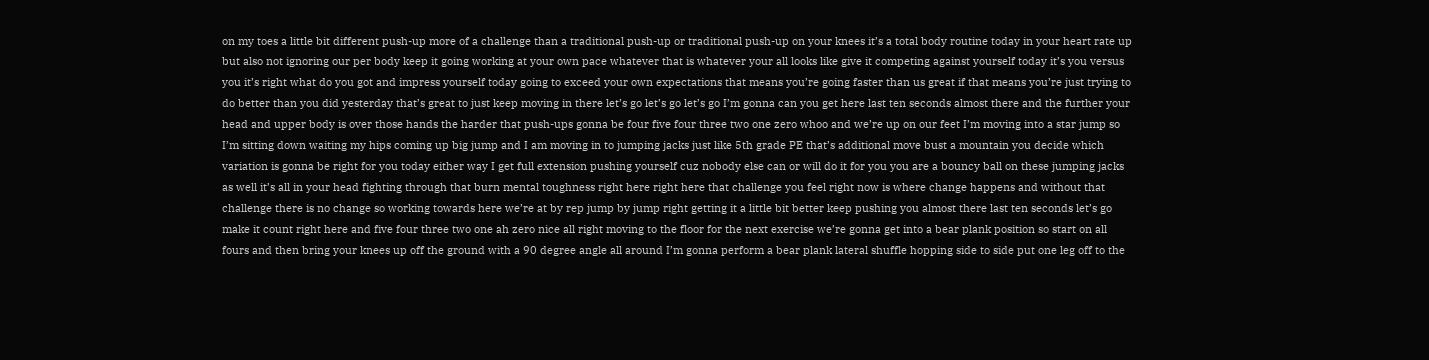on my toes a little bit different push-up more of a challenge than a traditional push-up or traditional push-up on your knees it’s a total body routine today in your heart rate up but also not ignoring our per body keep it going working at your own pace whatever that is whatever your all looks like give it competing against yourself today it’s you versus you it’s right what do you got and impress yourself today going to exceed your own expectations that means you’re going faster than us great if that means you’re just trying to do better than you did yesterday that’s great to just keep moving in there let’s go let’s go let’s go I’m gonna can you get here last ten seconds almost there and the further your head and upper body is over those hands the harder that push-ups gonna be four five four three two one zero whoo and we’re up on our feet I’m moving into a star jump so I’m sitting down waiting my hips coming up big jump and I am moving in to jumping jacks just like 5th grade PE that’s additional move bust a mountain you decide which variation is gonna be right for you today either way I get full extension pushing yourself cuz nobody else can or will do it for you you are a bouncy ball on these jumping jacks as well it’s all in your head fighting through that burn mental toughness right here right here that challenge you feel right now is where change happens and without that challenge there is no change so working towards here we’re at by rep jump by jump right getting it a little bit better keep pushing you almost there last ten seconds let’s go make it count right here and five four three two one ah zero nice all right moving to the floor for the next exercise we’re gonna get into a bear plank position so start on all fours and then bring your knees up off the ground with a 90 degree angle all around I’m gonna perform a bear plank lateral shuffle hopping side to side put one leg off to the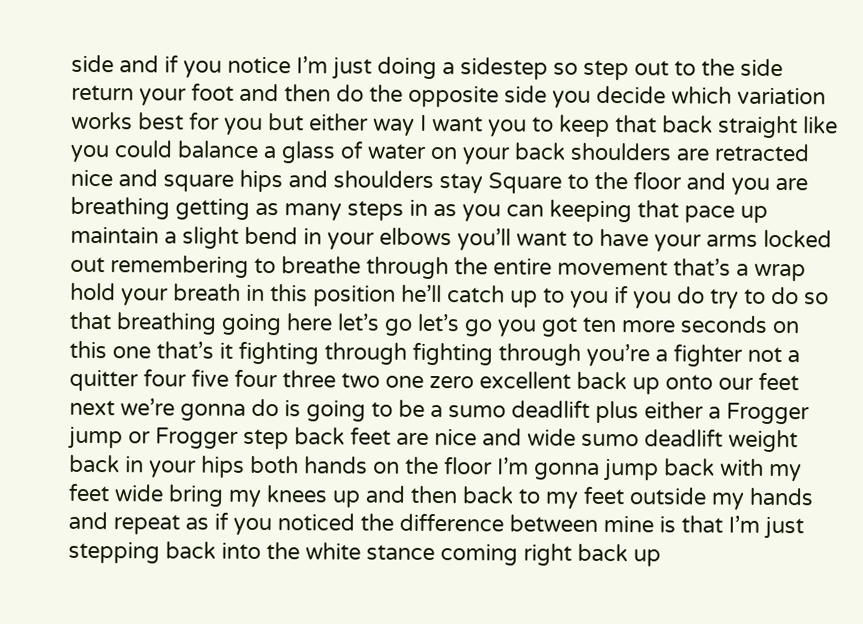side and if you notice I’m just doing a sidestep so step out to the side return your foot and then do the opposite side you decide which variation works best for you but either way I want you to keep that back straight like you could balance a glass of water on your back shoulders are retracted nice and square hips and shoulders stay Square to the floor and you are breathing getting as many steps in as you can keeping that pace up maintain a slight bend in your elbows you’ll want to have your arms locked out remembering to breathe through the entire movement that’s a wrap hold your breath in this position he’ll catch up to you if you do try to do so that breathing going here let’s go let’s go you got ten more seconds on this one that’s it fighting through fighting through you’re a fighter not a quitter four five four three two one zero excellent back up onto our feet next we’re gonna do is going to be a sumo deadlift plus either a Frogger jump or Frogger step back feet are nice and wide sumo deadlift weight back in your hips both hands on the floor I’m gonna jump back with my feet wide bring my knees up and then back to my feet outside my hands and repeat as if you noticed the difference between mine is that I’m just stepping back into the white stance coming right back up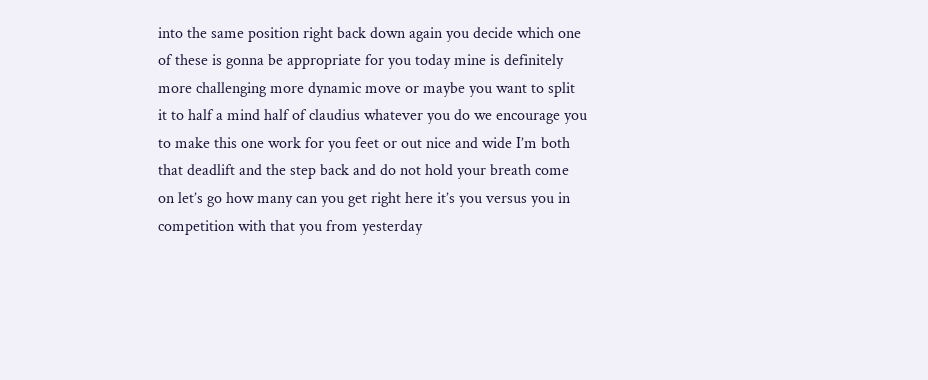into the same position right back down again you decide which one of these is gonna be appropriate for you today mine is definitely more challenging more dynamic move or maybe you want to split it to half a mind half of claudius whatever you do we encourage you to make this one work for you feet or out nice and wide I’m both that deadlift and the step back and do not hold your breath come on let’s go how many can you get right here it’s you versus you in competition with that you from yesterday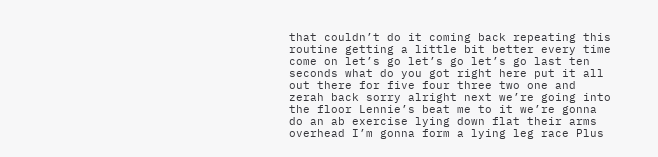that couldn’t do it coming back repeating this routine getting a little bit better every time come on let’s go let’s go let’s go last ten seconds what do you got right here put it all out there for five four three two one and zerah back sorry alright next we’re going into the floor Lennie’s beat me to it we’re gonna do an ab exercise lying down flat their arms overhead I’m gonna form a lying leg race Plus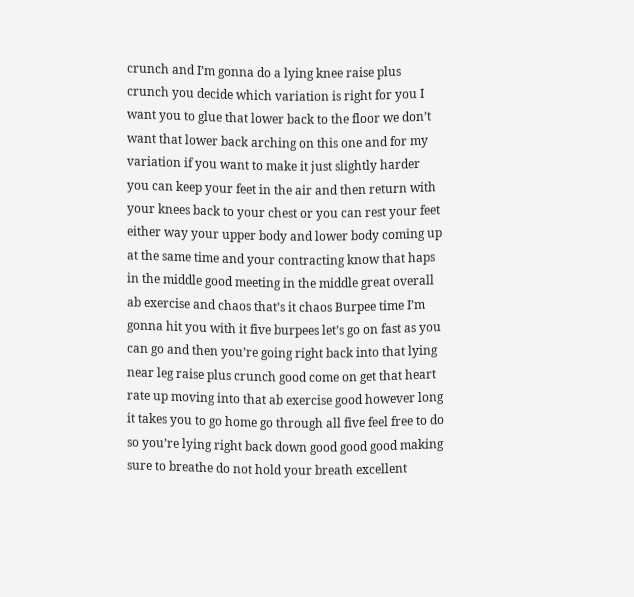crunch and I’m gonna do a lying knee raise plus crunch you decide which variation is right for you I want you to glue that lower back to the floor we don’t want that lower back arching on this one and for my variation if you want to make it just slightly harder you can keep your feet in the air and then return with your knees back to your chest or you can rest your feet either way your upper body and lower body coming up at the same time and your contracting know that haps in the middle good meeting in the middle great overall ab exercise and chaos that’s it chaos Burpee time I’m gonna hit you with it five burpees let’s go on fast as you can go and then you’re going right back into that lying near leg raise plus crunch good come on get that heart rate up moving into that ab exercise good however long it takes you to go home go through all five feel free to do so you’re lying right back down good good good making sure to breathe do not hold your breath excellent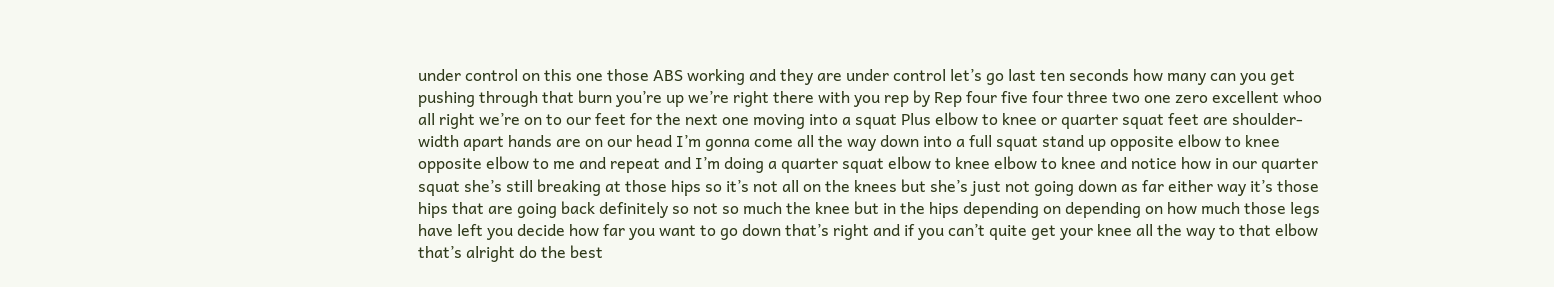under control on this one those ABS working and they are under control let’s go last ten seconds how many can you get pushing through that burn you’re up we’re right there with you rep by Rep four five four three two one zero excellent whoo all right we’re on to our feet for the next one moving into a squat Plus elbow to knee or quarter squat feet are shoulder-width apart hands are on our head I’m gonna come all the way down into a full squat stand up opposite elbow to knee opposite elbow to me and repeat and I’m doing a quarter squat elbow to knee elbow to knee and notice how in our quarter squat she’s still breaking at those hips so it’s not all on the knees but she’s just not going down as far either way it’s those hips that are going back definitely so not so much the knee but in the hips depending on depending on how much those legs have left you decide how far you want to go down that’s right and if you can’t quite get your knee all the way to that elbow that’s alright do the best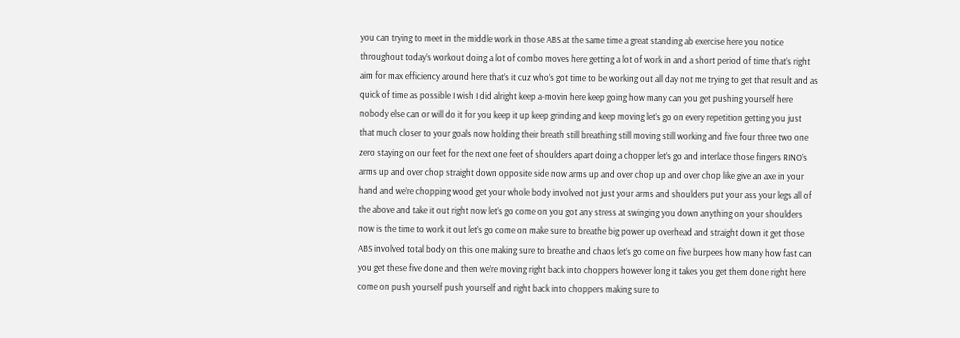you can trying to meet in the middle work in those ABS at the same time a great standing ab exercise here you notice throughout today’s workout doing a lot of combo moves here getting a lot of work in and a short period of time that’s right aim for max efficiency around here that’s it cuz who’s got time to be working out all day not me trying to get that result and as quick of time as possible I wish I did alright keep a-movin here keep going how many can you get pushing yourself here nobody else can or will do it for you keep it up keep grinding and keep moving let’s go on every repetition getting you just that much closer to your goals now holding their breath still breathing still moving still working and five four three two one zero staying on our feet for the next one feet of shoulders apart doing a chopper let’s go and interlace those fingers RINO’s arms up and over chop straight down opposite side now arms up and over chop up and over chop like give an axe in your hand and we’re chopping wood get your whole body involved not just your arms and shoulders put your ass your legs all of the above and take it out right now let’s go come on you got any stress at swinging you down anything on your shoulders now is the time to work it out let’s go come on make sure to breathe big power up overhead and straight down it get those ABS involved total body on this one making sure to breathe and chaos let’s go come on five burpees how many how fast can you get these five done and then we’re moving right back into choppers however long it takes you get them done right here come on push yourself push yourself and right back into choppers making sure to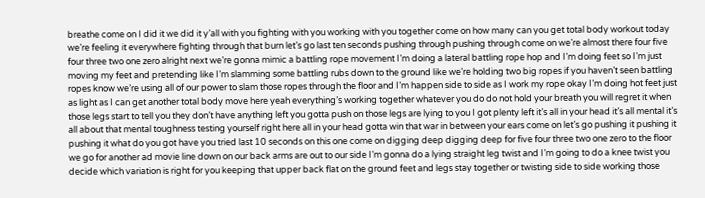breathe come on I did it we did it y’all with you fighting with you working with you together come on how many can you get total body workout today we’re feeling it everywhere fighting through that burn let’s go last ten seconds pushing through pushing through come on we’re almost there four five four three two one zero alright next we’re gonna mimic a battling rope movement I’m doing a lateral battling rope hop and I’m doing feet so I’m just moving my feet and pretending like I’m slamming some battling rubs down to the ground like we’re holding two big ropes if you haven’t seen battling ropes know we’re using all of our power to slam those ropes through the floor and I’m happen side to side as I work my rope okay I’m doing hot feet just as light as I can get another total body move here yeah everything’s working together whatever you do do not hold your breath you will regret it when those legs start to tell you they don’t have anything left you gotta push on those legs are lying to you I got plenty left it’s all in your head it’s all mental it’s all about that mental toughness testing yourself right here all in your head gotta win that war in between your ears come on let’s go pushing it pushing it pushing it what do you got have you tried last 10 seconds on this one come on digging deep digging deep for five four three two one zero to the floor we go for another ad movie line down on our back arms are out to our side I’m gonna do a lying straight leg twist and I’m going to do a knee twist you decide which variation is right for you keeping that upper back flat on the ground feet and legs stay together or twisting side to side working those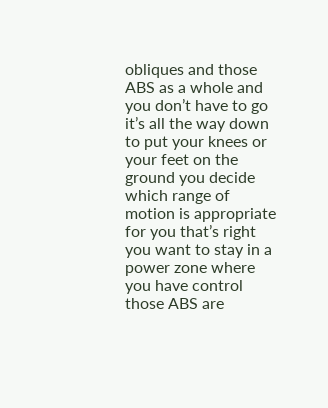obliques and those ABS as a whole and you don’t have to go it’s all the way down to put your knees or your feet on the ground you decide which range of motion is appropriate for you that’s right you want to stay in a power zone where you have control those ABS are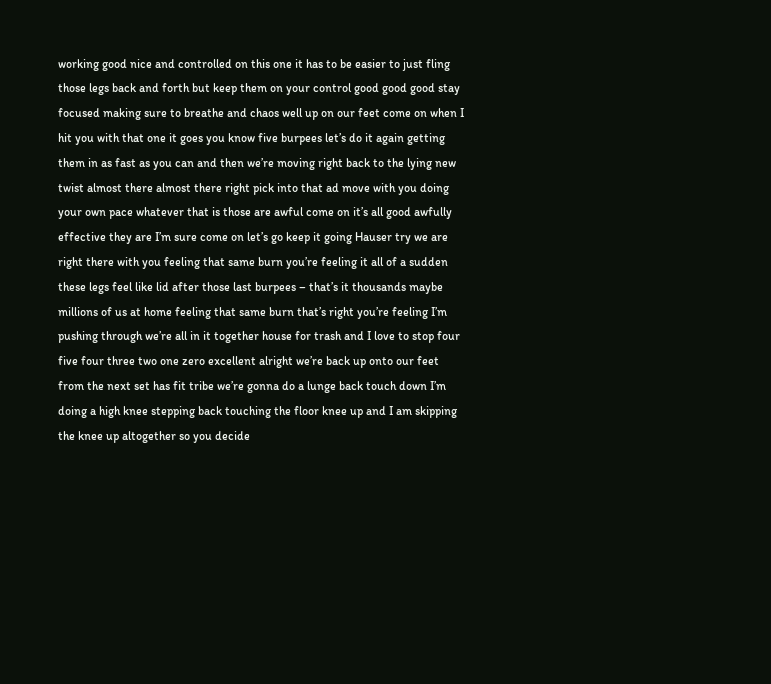working good nice and controlled on this one it has to be easier to just fling those legs back and forth but keep them on your control good good good stay focused making sure to breathe and chaos well up on our feet come on when I hit you with that one it goes you know five burpees let’s do it again getting them in as fast as you can and then we’re moving right back to the lying new twist almost there almost there right pick into that ad move with you doing your own pace whatever that is those are awful come on it’s all good awfully effective they are I’m sure come on let’s go keep it going Hauser try we are right there with you feeling that same burn you’re feeling it all of a sudden these legs feel like lid after those last burpees – that’s it thousands maybe millions of us at home feeling that same burn that’s right you’re feeling I’m pushing through we’re all in it together house for trash and I love to stop four five four three two one zero excellent alright we’re back up onto our feet from the next set has fit tribe we’re gonna do a lunge back touch down I’m doing a high knee stepping back touching the floor knee up and I am skipping the knee up altogether so you decide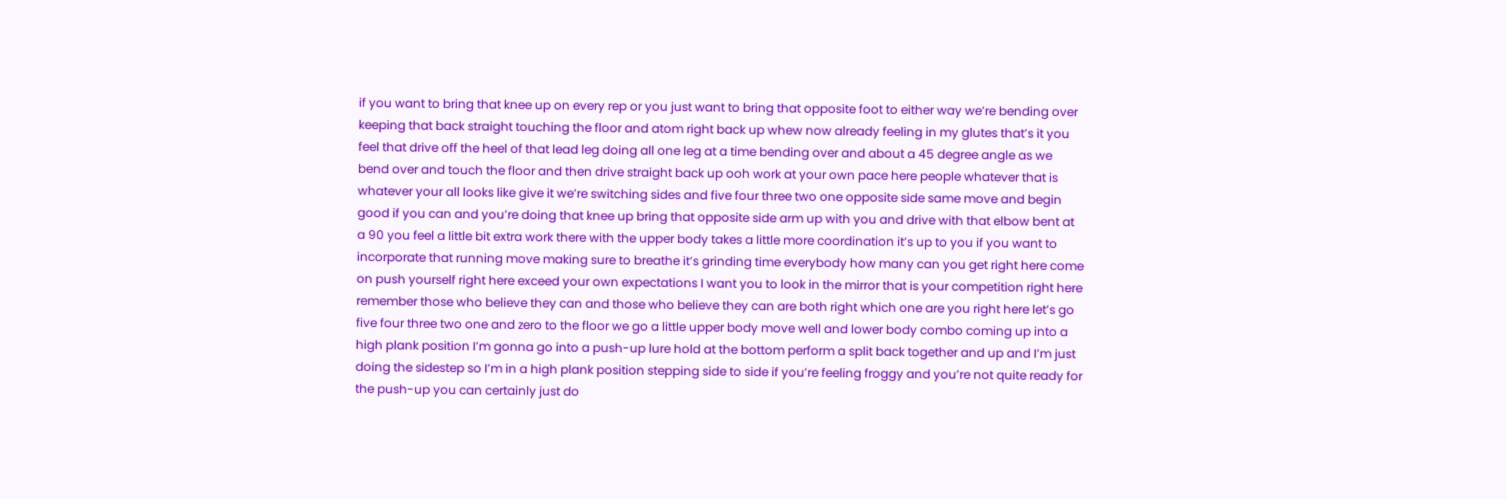if you want to bring that knee up on every rep or you just want to bring that opposite foot to either way we’re bending over keeping that back straight touching the floor and atom right back up whew now already feeling in my glutes that’s it you feel that drive off the heel of that lead leg doing all one leg at a time bending over and about a 45 degree angle as we bend over and touch the floor and then drive straight back up ooh work at your own pace here people whatever that is whatever your all looks like give it we’re switching sides and five four three two one opposite side same move and begin good if you can and you’re doing that knee up bring that opposite side arm up with you and drive with that elbow bent at a 90 you feel a little bit extra work there with the upper body takes a little more coordination it’s up to you if you want to incorporate that running move making sure to breathe it’s grinding time everybody how many can you get right here come on push yourself right here exceed your own expectations I want you to look in the mirror that is your competition right here remember those who believe they can and those who believe they can are both right which one are you right here let’s go five four three two one and zero to the floor we go a little upper body move well and lower body combo coming up into a high plank position I’m gonna go into a push-up lure hold at the bottom perform a split back together and up and I’m just doing the sidestep so I’m in a high plank position stepping side to side if you’re feeling froggy and you’re not quite ready for the push-up you can certainly just do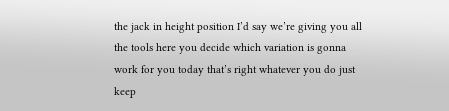the jack in height position I’d say we’re giving you all the tools here you decide which variation is gonna work for you today that’s right whatever you do just keep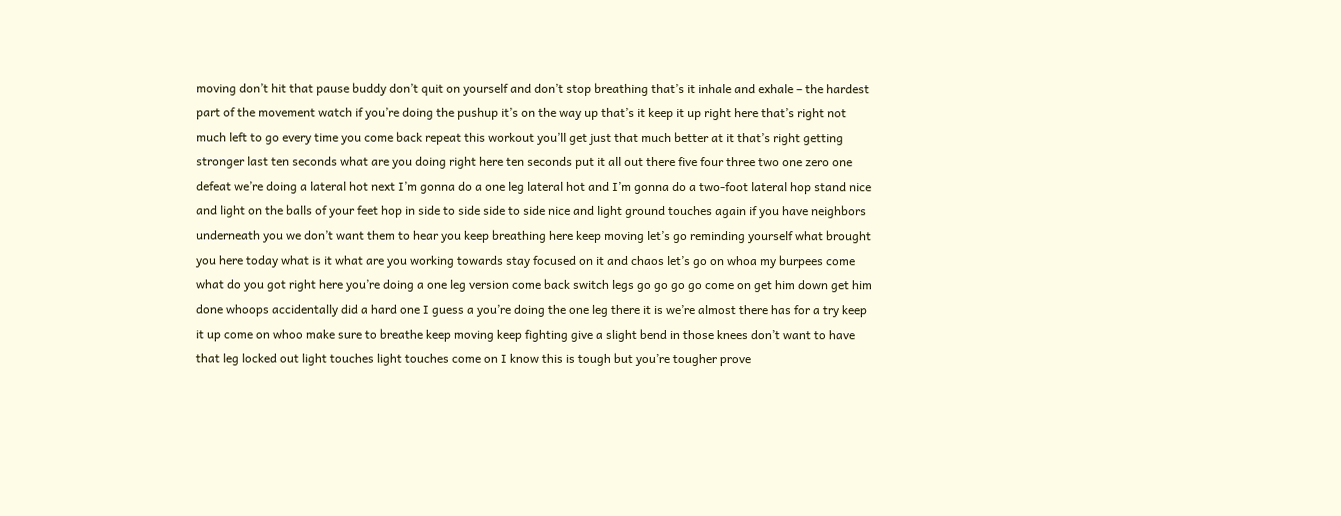moving don’t hit that pause buddy don’t quit on yourself and don’t stop breathing that’s it inhale and exhale – the hardest part of the movement watch if you’re doing the pushup it’s on the way up that’s it keep it up right here that’s right not much left to go every time you come back repeat this workout you’ll get just that much better at it that’s right getting stronger last ten seconds what are you doing right here ten seconds put it all out there five four three two one zero one defeat we’re doing a lateral hot next I’m gonna do a one leg lateral hot and I’m gonna do a two-foot lateral hop stand nice and light on the balls of your feet hop in side to side side to side nice and light ground touches again if you have neighbors underneath you we don’t want them to hear you keep breathing here keep moving let’s go reminding yourself what brought you here today what is it what are you working towards stay focused on it and chaos let’s go on whoa my burpees come what do you got right here you’re doing a one leg version come back switch legs go go go go come on get him down get him done whoops accidentally did a hard one I guess a you’re doing the one leg there it is we’re almost there has for a try keep it up come on whoo make sure to breathe keep moving keep fighting give a slight bend in those knees don’t want to have that leg locked out light touches light touches come on I know this is tough but you’re tougher prove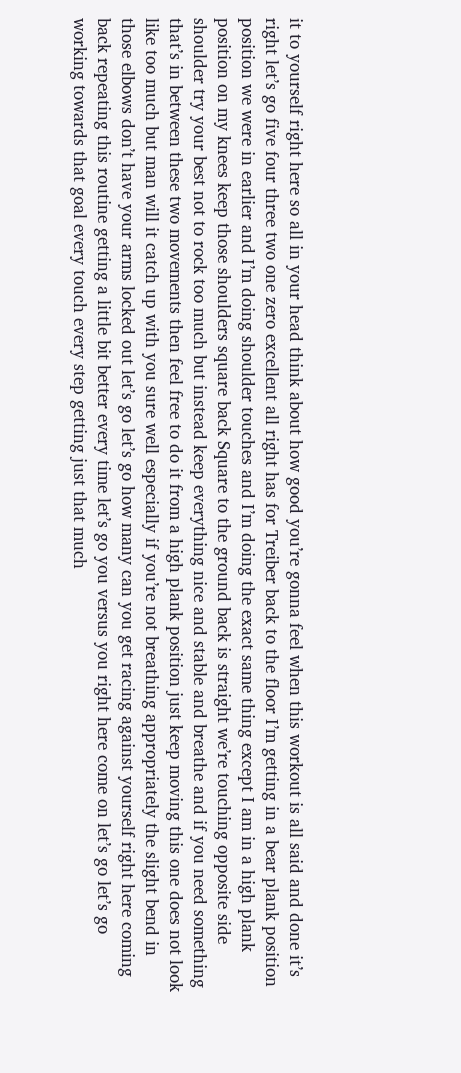it to yourself right here so all in your head think about how good you’re gonna feel when this workout is all said and done it’s right let’s go five four three two one zero excellent all right has for Treiber back to the floor I’m getting in a bear plank position position we were in earlier and I’m doing shoulder touches and I’m doing the exact same thing except I am in a high plank position on my knees keep those shoulders square back Square to the ground back is straight we’re touching opposite side shoulder try your best not to rock too much but instead keep everything nice and stable and breathe and if you need something that’s in between these two movements then feel free to do it from a high plank position just keep moving this one does not look like too much but man will it catch up with you sure well especially if you’re not breathing appropriately the slight bend in those elbows don’t have your arms locked out let’s go let’s go how many can you get racing against yourself right here coming back repeating this routine getting a little bit better every time let’s go you versus you right here come on let’s go let’s go working towards that goal every touch every step getting just that much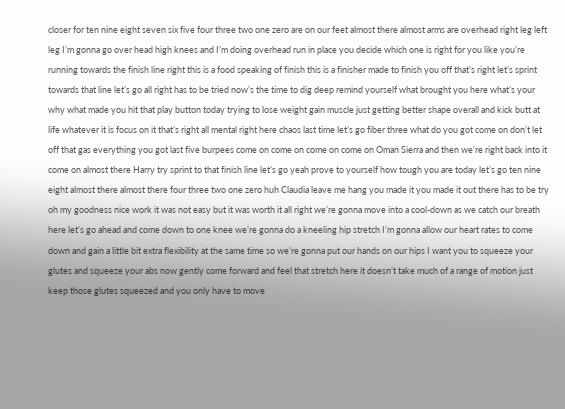closer for ten nine eight seven six five four three two one zero are on our feet almost there almost arms are overhead right leg left leg I’m gonna go over head high knees and I’m doing overhead run in place you decide which one is right for you like you’re running towards the finish line right this is a food speaking of finish this is a finisher made to finish you off that’s right let’s sprint towards that line let’s go all right has to be tried now’s the time to dig deep remind yourself what brought you here what’s your why what made you hit that play button today trying to lose weight gain muscle just getting better shape overall and kick butt at life whatever it is focus on it that’s right all mental right here chaos last time let’s go fiber three what do you got come on don’t let off that gas everything you got last five burpees come on come on come on come on Oman Sierra and then we’re right back into it come on almost there Harry try sprint to that finish line let’s go yeah prove to yourself how tough you are today let’s go ten nine eight almost there almost there four three two one zero huh Claudia leave me hang you made it you made it out there has to be try oh my goodness nice work it was not easy but it was worth it all right we’re gonna move into a cool-down as we catch our breath here let’s go ahead and come down to one knee we’re gonna do a kneeling hip stretch I’m gonna allow our heart rates to come down and gain a little bit extra flexibility at the same time so we’re gonna put our hands on our hips I want you to squeeze your glutes and squeeze your abs now gently come forward and feel that stretch here it doesn’t take much of a range of motion just keep those glutes squeezed and you only have to move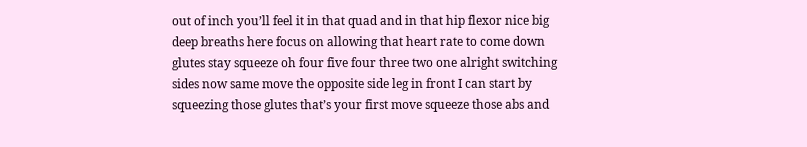out of inch you’ll feel it in that quad and in that hip flexor nice big deep breaths here focus on allowing that heart rate to come down glutes stay squeeze oh four five four three two one alright switching sides now same move the opposite side leg in front I can start by squeezing those glutes that’s your first move squeeze those abs and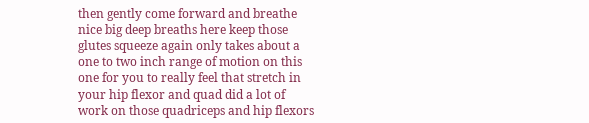then gently come forward and breathe nice big deep breaths here keep those glutes squeeze again only takes about a one to two inch range of motion on this one for you to really feel that stretch in your hip flexor and quad did a lot of work on those quadriceps and hip flexors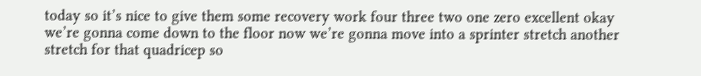today so it’s nice to give them some recovery work four three two one zero excellent okay we’re gonna come down to the floor now we’re gonna move into a sprinter stretch another stretch for that quadricep so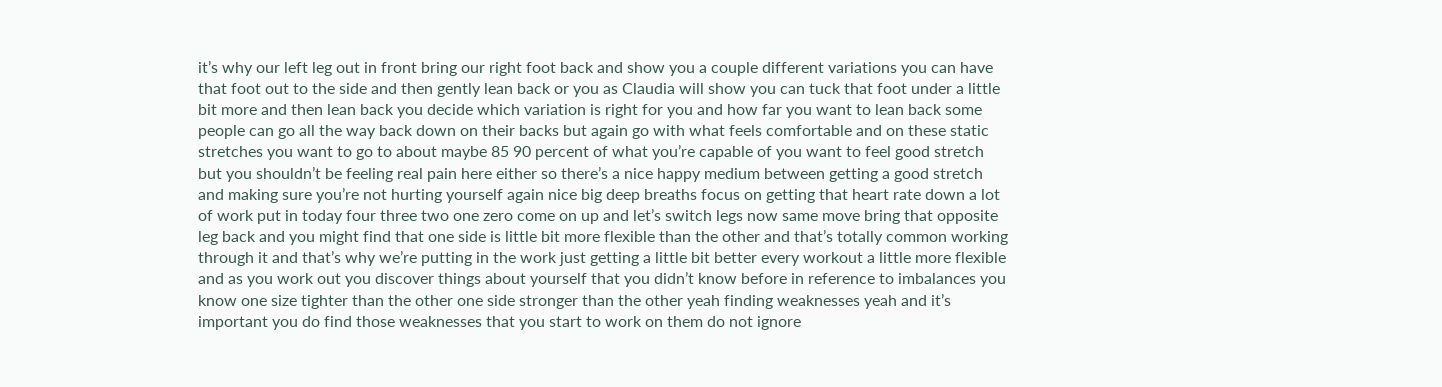it’s why our left leg out in front bring our right foot back and show you a couple different variations you can have that foot out to the side and then gently lean back or you as Claudia will show you can tuck that foot under a little bit more and then lean back you decide which variation is right for you and how far you want to lean back some people can go all the way back down on their backs but again go with what feels comfortable and on these static stretches you want to go to about maybe 85 90 percent of what you’re capable of you want to feel good stretch but you shouldn’t be feeling real pain here either so there’s a nice happy medium between getting a good stretch and making sure you’re not hurting yourself again nice big deep breaths focus on getting that heart rate down a lot of work put in today four three two one zero come on up and let’s switch legs now same move bring that opposite leg back and you might find that one side is little bit more flexible than the other and that’s totally common working through it and that’s why we’re putting in the work just getting a little bit better every workout a little more flexible and as you work out you discover things about yourself that you didn’t know before in reference to imbalances you know one size tighter than the other one side stronger than the other yeah finding weaknesses yeah and it’s important you do find those weaknesses that you start to work on them do not ignore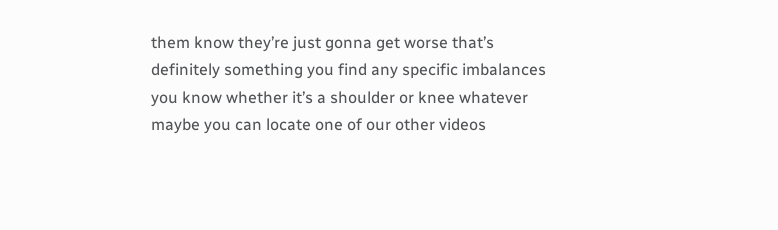them know they’re just gonna get worse that’s definitely something you find any specific imbalances you know whether it’s a shoulder or knee whatever maybe you can locate one of our other videos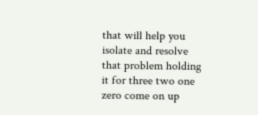that will help you isolate and resolve that problem holding it for three two one zero come on up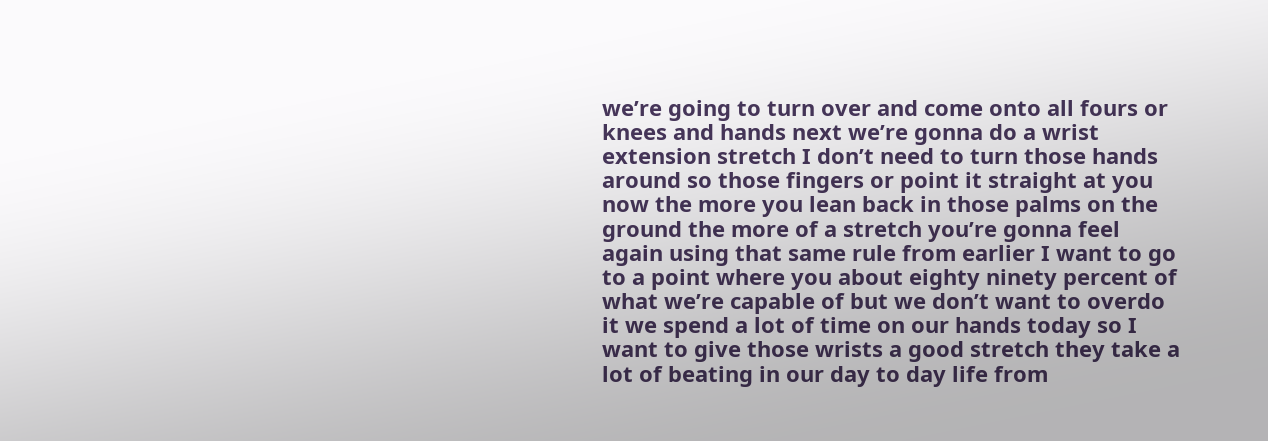we’re going to turn over and come onto all fours or knees and hands next we’re gonna do a wrist extension stretch I don’t need to turn those hands around so those fingers or point it straight at you now the more you lean back in those palms on the ground the more of a stretch you’re gonna feel again using that same rule from earlier I want to go to a point where you about eighty ninety percent of what we’re capable of but we don’t want to overdo it we spend a lot of time on our hands today so I want to give those wrists a good stretch they take a lot of beating in our day to day life from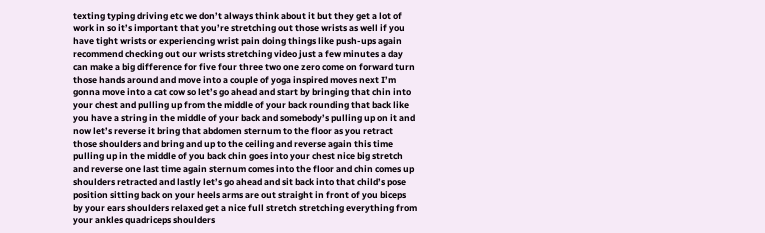texting typing driving etc we don’t always think about it but they get a lot of work in so it’s important that you’re stretching out those wrists as well if you have tight wrists or experiencing wrist pain doing things like push-ups again recommend checking out our wrists stretching video just a few minutes a day can make a big difference for five four three two one zero come on forward turn those hands around and move into a couple of yoga inspired moves next I’m gonna move into a cat cow so let’s go ahead and start by bringing that chin into your chest and pulling up from the middle of your back rounding that back like you have a string in the middle of your back and somebody’s pulling up on it and now let’s reverse it bring that abdomen sternum to the floor as you retract those shoulders and bring and up to the ceiling and reverse again this time pulling up in the middle of you back chin goes into your chest nice big stretch and reverse one last time again sternum comes into the floor and chin comes up shoulders retracted and lastly let’s go ahead and sit back into that child’s pose position sitting back on your heels arms are out straight in front of you biceps by your ears shoulders relaxed get a nice full stretch stretching everything from your ankles quadriceps shoulders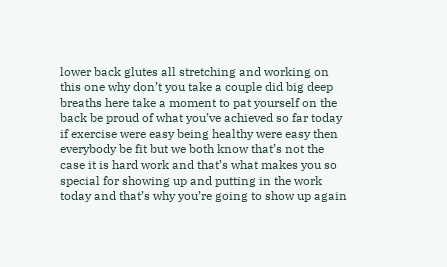lower back glutes all stretching and working on this one why don’t you take a couple did big deep breaths here take a moment to pat yourself on the back be proud of what you’ve achieved so far today if exercise were easy being healthy were easy then everybody be fit but we both know that’s not the case it is hard work and that’s what makes you so special for showing up and putting in the work today and that’s why you’re going to show up again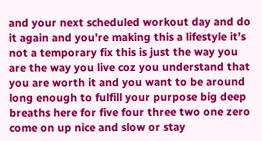and your next scheduled workout day and do it again and you’re making this a lifestyle it’s not a temporary fix this is just the way you are the way you live coz you understand that you are worth it and you want to be around long enough to fulfill your purpose big deep breaths here for five four three two one zero come on up nice and slow or stay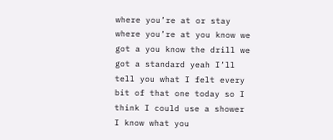where you’re at or stay where you’re at you know we got a you know the drill we got a standard yeah I’ll tell you what I felt every bit of that one today so I think I could use a shower I know what you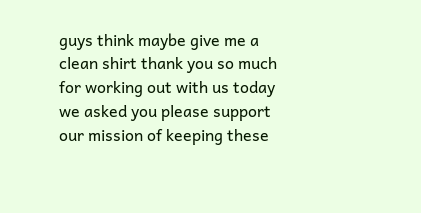guys think maybe give me a clean shirt thank you so much for working out with us today we asked you please support our mission of keeping these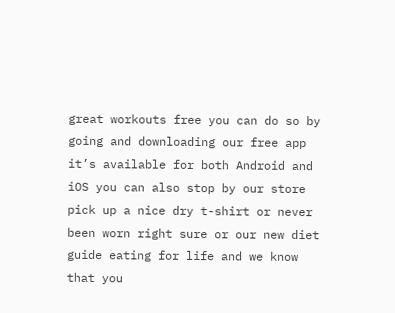great workouts free you can do so by going and downloading our free app it’s available for both Android and iOS you can also stop by our store pick up a nice dry t-shirt or never been worn right sure or our new diet guide eating for life and we know that you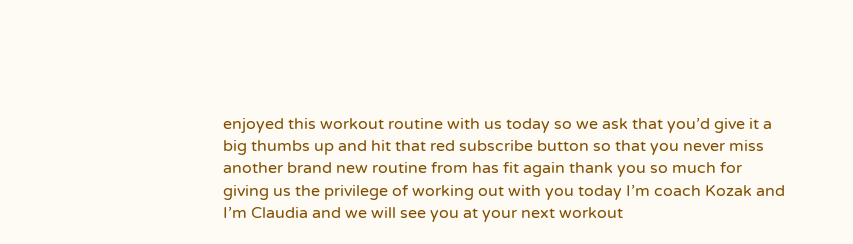enjoyed this workout routine with us today so we ask that you’d give it a big thumbs up and hit that red subscribe button so that you never miss another brand new routine from has fit again thank you so much for giving us the privilege of working out with you today I’m coach Kozak and I’m Claudia and we will see you at your next workout